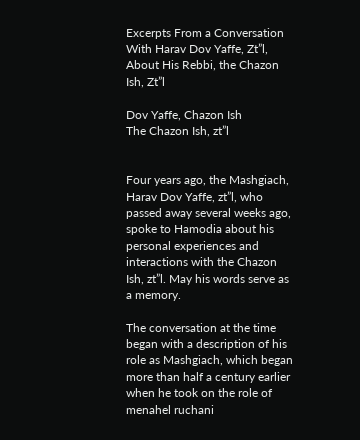Excerpts From a Conversation With Harav Dov Yaffe, Zt”l, About His Rebbi, the Chazon Ish, Zt”l

Dov Yaffe, Chazon Ish
The Chazon Ish, zt”l


Four years ago, the Mashgiach, Harav Dov Yaffe, zt”l, who passed away several weeks ago, spoke to Hamodia about his personal experiences and interactions with the Chazon Ish, zt”l. May his words serve as a memory.

The conversation at the time began with a description of his role as Mashgiach, which began more than half a century earlier when he took on the role of menahel ruchani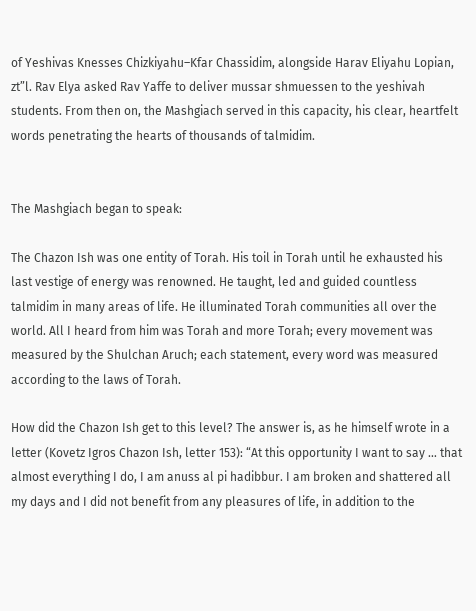of Yeshivas Knesses Chizkiyahu–Kfar Chassidim, alongside Harav Eliyahu Lopian, zt”l. Rav Elya asked Rav Yaffe to deliver mussar shmuessen to the yeshivah students. From then on, the Mashgiach served in this capacity, his clear, heartfelt words penetrating the hearts of thousands of talmidim.


The Mashgiach began to speak:

The Chazon Ish was one entity of Torah. His toil in Torah until he exhausted his last vestige of energy was renowned. He taught, led and guided countless talmidim in many areas of life. He illuminated Torah communities all over the world. All I heard from him was Torah and more Torah; every movement was measured by the Shulchan Aruch; each statement, every word was measured according to the laws of Torah.

How did the Chazon Ish get to this level? The answer is, as he himself wrote in a letter (Kovetz Igros Chazon Ish, letter 153): “At this opportunity I want to say … that almost everything I do, I am anuss al pi hadibbur. I am broken and shattered all my days and I did not benefit from any pleasures of life, in addition to the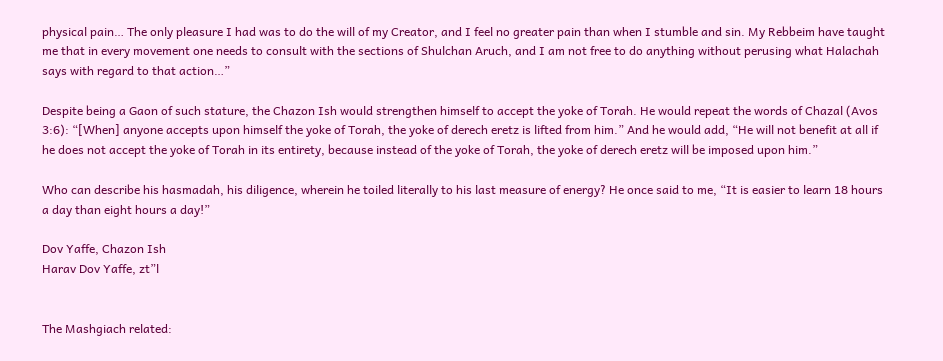physical pain… The only pleasure I had was to do the will of my Creator, and I feel no greater pain than when I stumble and sin. My Rebbeim have taught me that in every movement one needs to consult with the sections of Shulchan Aruch, and I am not free to do anything without perusing what Halachah says with regard to that action…”

Despite being a Gaon of such stature, the Chazon Ish would strengthen himself to accept the yoke of Torah. He would repeat the words of Chazal (Avos 3:6): “[When] anyone accepts upon himself the yoke of Torah, the yoke of derech eretz is lifted from him.” And he would add, “He will not benefit at all if he does not accept the yoke of Torah in its entirety, because instead of the yoke of Torah, the yoke of derech eretz will be imposed upon him.”

Who can describe his hasmadah, his diligence, wherein he toiled literally to his last measure of energy? He once said to me, “It is easier to learn 18 hours a day than eight hours a day!”

Dov Yaffe, Chazon Ish
Harav Dov Yaffe, zt”l


The Mashgiach related: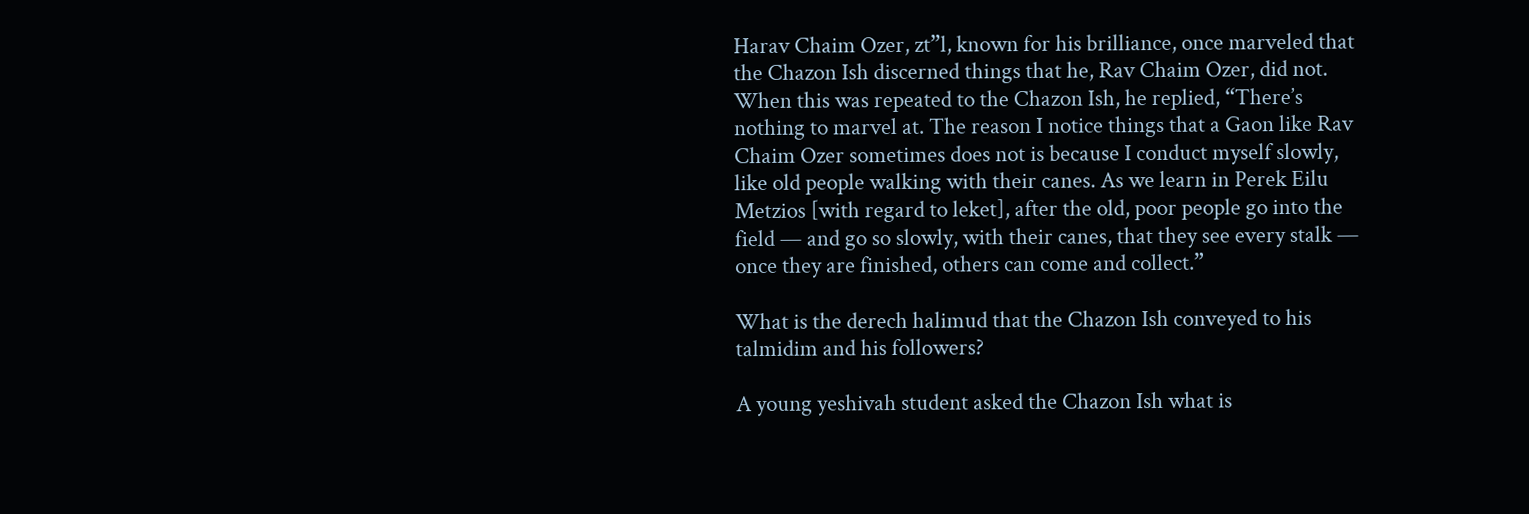Harav Chaim Ozer, zt”l, known for his brilliance, once marveled that the Chazon Ish discerned things that he, Rav Chaim Ozer, did not. When this was repeated to the Chazon Ish, he replied, “There’s nothing to marvel at. The reason I notice things that a Gaon like Rav Chaim Ozer sometimes does not is because I conduct myself slowly, like old people walking with their canes. As we learn in Perek Eilu Metzios [with regard to leket], after the old, poor people go into the field — and go so slowly, with their canes, that they see every stalk — once they are finished, others can come and collect.”

What is the derech halimud that the Chazon Ish conveyed to his talmidim and his followers?

A young yeshivah student asked the Chazon Ish what is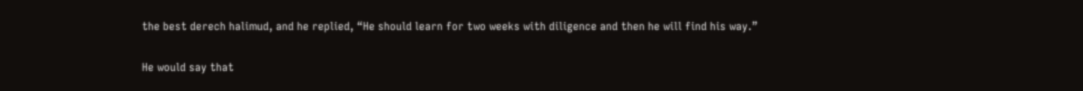the best derech halimud, and he replied, “He should learn for two weeks with diligence and then he will find his way.”

He would say that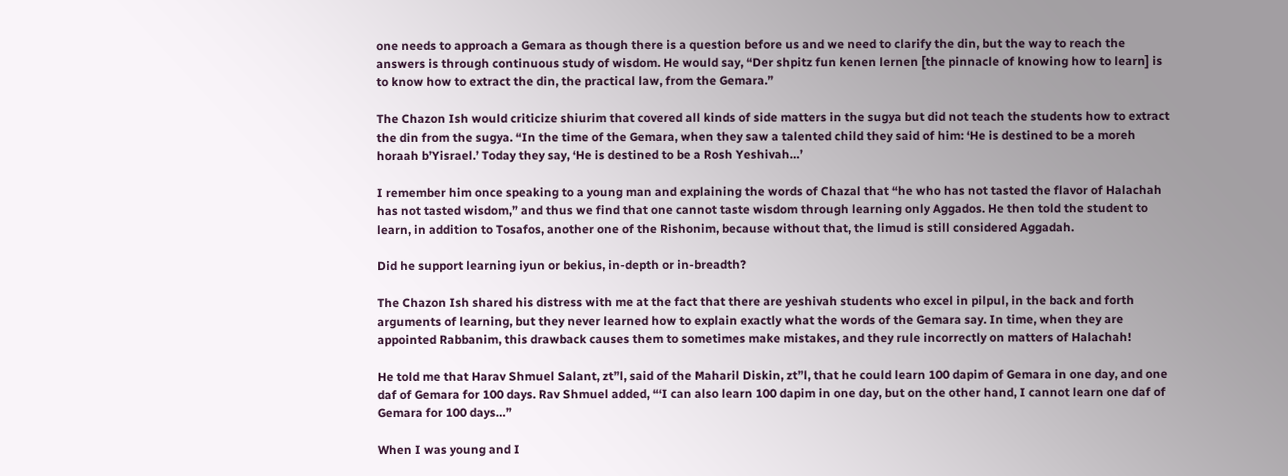one needs to approach a Gemara as though there is a question before us and we need to clarify the din, but the way to reach the answers is through continuous study of wisdom. He would say, “Der shpitz fun kenen lernen [the pinnacle of knowing how to learn] is to know how to extract the din, the practical law, from the Gemara.”

The Chazon Ish would criticize shiurim that covered all kinds of side matters in the sugya but did not teach the students how to extract the din from the sugya. “In the time of the Gemara, when they saw a talented child they said of him: ‘He is destined to be a moreh horaah b’Yisrael.’ Today they say, ‘He is destined to be a Rosh Yeshivah…’

I remember him once speaking to a young man and explaining the words of Chazal that “he who has not tasted the flavor of Halachah has not tasted wisdom,” and thus we find that one cannot taste wisdom through learning only Aggados. He then told the student to learn, in addition to Tosafos, another one of the Rishonim, because without that, the limud is still considered Aggadah.

Did he support learning iyun or bekius, in-depth or in-breadth?

The Chazon Ish shared his distress with me at the fact that there are yeshivah students who excel in pilpul, in the back and forth arguments of learning, but they never learned how to explain exactly what the words of the Gemara say. In time, when they are appointed Rabbanim, this drawback causes them to sometimes make mistakes, and they rule incorrectly on matters of Halachah!

He told me that Harav Shmuel Salant, zt”l, said of the Maharil Diskin, zt”l, that he could learn 100 dapim of Gemara in one day, and one daf of Gemara for 100 days. Rav Shmuel added, “‘I can also learn 100 dapim in one day, but on the other hand, I cannot learn one daf of Gemara for 100 days…”

When I was young and I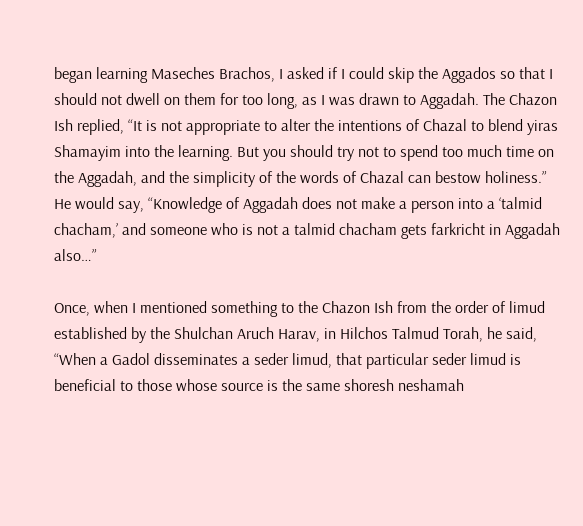began learning Maseches Brachos, I asked if I could skip the Aggados so that I should not dwell on them for too long, as I was drawn to Aggadah. The Chazon Ish replied, “It is not appropriate to alter the intentions of Chazal to blend yiras Shamayim into the learning. But you should try not to spend too much time on the Aggadah, and the simplicity of the words of Chazal can bestow holiness.” He would say, “Knowledge of Aggadah does not make a person into a ‘talmid chacham,’ and someone who is not a talmid chacham gets farkricht in Aggadah also…”

Once, when I mentioned something to the Chazon Ish from the order of limud established by the Shulchan Aruch Harav, in Hilchos Talmud Torah, he said, “When a Gadol disseminates a seder limud, that particular seder limud is beneficial to those whose source is the same shoresh neshamah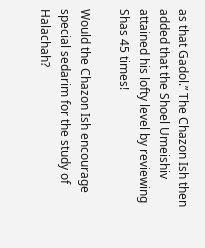as that Gadol.” The Chazon Ish then added that the Shoel Umeishiv attained his lofty level by reviewing Shas 45 times!

Would the Chazon Ish encourage special sedarim for the study of Halachah?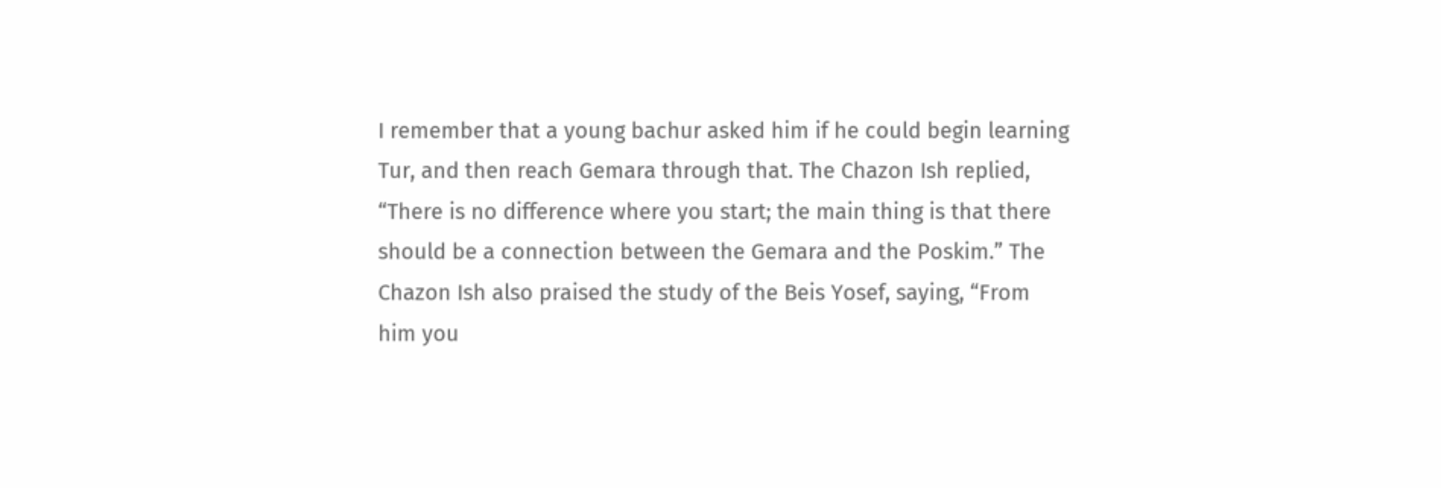I remember that a young bachur asked him if he could begin learning Tur, and then reach Gemara through that. The Chazon Ish replied, “There is no difference where you start; the main thing is that there should be a connection between the Gemara and the Poskim.” The Chazon Ish also praised the study of the Beis Yosef, saying, “From him you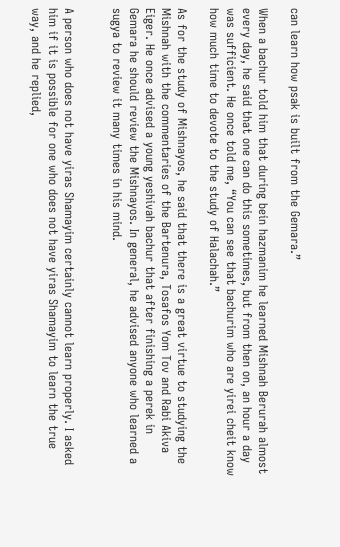can learn how psak is built from the Gemara.”

When a bachur told him that during bein hazmanim he learned Mishnah Berurah almost every day, he said that one can do this sometimes, but from then on, an hour a day was sufficient. He once told me, “You can see that bachurim who are yirei cheit know how much time to devote to the study of Halachah.”

As for the study of Mishnayos, he said that there is a great virtue to studying the Mishnah with the commentaries of the Bartenura, Tosafos Yom Tov and Rabi Akiva Eiger. He once advised a young yeshivah bachur that after finishing a perek in Gemara he should review the Mishnayos. In general, he advised anyone who learned a sugya to review it many times in his mind.


A person who does not have yiras Shamayim certainly cannot learn properly. I asked him if it is possible for one who does not have yiras Shamayim to learn the true way, and he replied,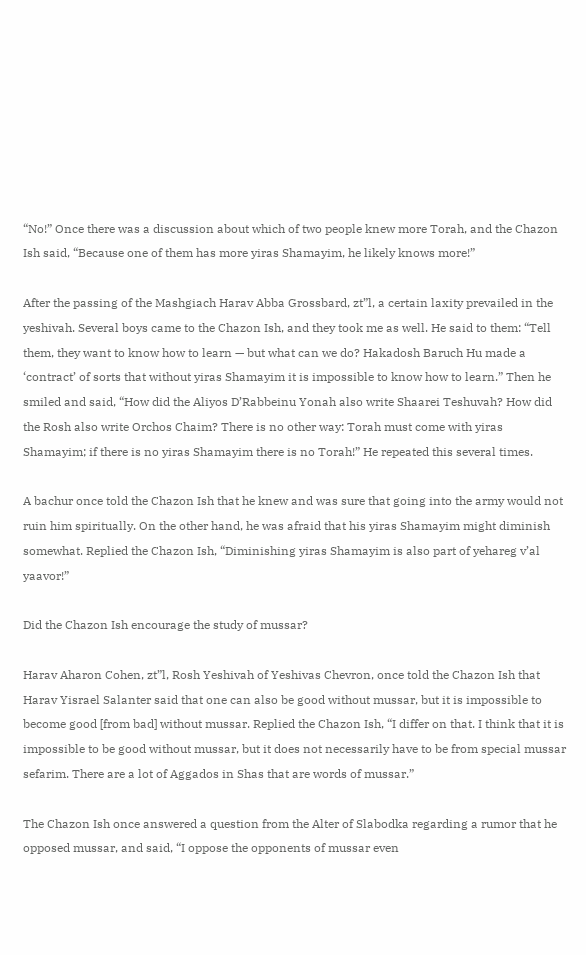“No!” Once there was a discussion about which of two people knew more Torah, and the Chazon Ish said, “Because one of them has more yiras Shamayim, he likely knows more!”

After the passing of the Mashgiach Harav Abba Grossbard, zt”l, a certain laxity prevailed in the yeshivah. Several boys came to the Chazon Ish, and they took me as well. He said to them: “Tell them, they want to know how to learn — but what can we do? Hakadosh Baruch Hu made a ‘contract’ of sorts that without yiras Shamayim it is impossible to know how to learn.” Then he smiled and said, “How did the Aliyos D’Rabbeinu Yonah also write Shaarei Teshuvah? How did the Rosh also write Orchos Chaim? There is no other way: Torah must come with yiras Shamayim; if there is no yiras Shamayim there is no Torah!” He repeated this several times.

A bachur once told the Chazon Ish that he knew and was sure that going into the army would not ruin him spiritually. On the other hand, he was afraid that his yiras Shamayim might diminish somewhat. Replied the Chazon Ish, “Diminishing yiras Shamayim is also part of yehareg v’al yaavor!”

Did the Chazon Ish encourage the study of mussar?

Harav Aharon Cohen, zt”l, Rosh Yeshivah of Yeshivas Chevron, once told the Chazon Ish that Harav Yisrael Salanter said that one can also be good without mussar, but it is impossible to become good [from bad] without mussar. Replied the Chazon Ish, “I differ on that. I think that it is impossible to be good without mussar, but it does not necessarily have to be from special mussar sefarim. There are a lot of Aggados in Shas that are words of mussar.”

The Chazon Ish once answered a question from the Alter of Slabodka regarding a rumor that he opposed mussar, and said, “I oppose the opponents of mussar even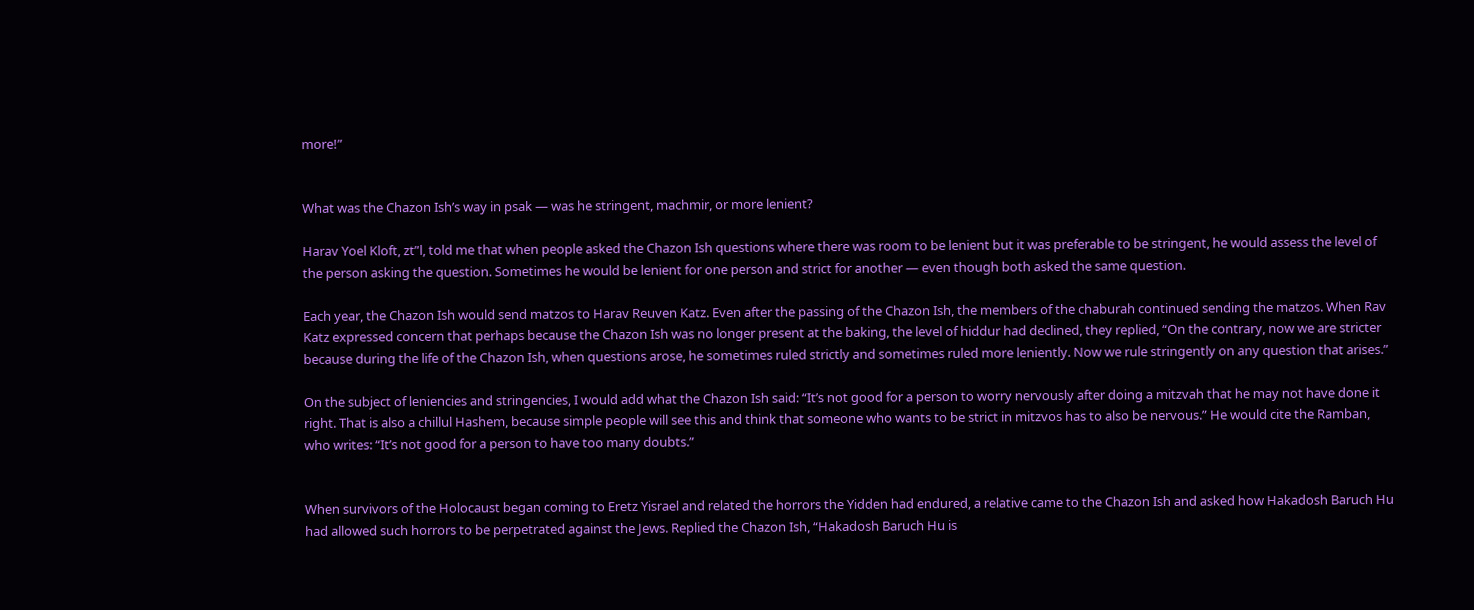more!”


What was the Chazon Ish’s way in psak — was he stringent, machmir, or more lenient?

Harav Yoel Kloft, zt”l, told me that when people asked the Chazon Ish questions where there was room to be lenient but it was preferable to be stringent, he would assess the level of the person asking the question. Sometimes he would be lenient for one person and strict for another — even though both asked the same question.

Each year, the Chazon Ish would send matzos to Harav Reuven Katz. Even after the passing of the Chazon Ish, the members of the chaburah continued sending the matzos. When Rav Katz expressed concern that perhaps because the Chazon Ish was no longer present at the baking, the level of hiddur had declined, they replied, “On the contrary, now we are stricter because during the life of the Chazon Ish, when questions arose, he sometimes ruled strictly and sometimes ruled more leniently. Now we rule stringently on any question that arises.”

On the subject of leniencies and stringencies, I would add what the Chazon Ish said: “It’s not good for a person to worry nervously after doing a mitzvah that he may not have done it right. That is also a chillul Hashem, because simple people will see this and think that someone who wants to be strict in mitzvos has to also be nervous.” He would cite the Ramban, who writes: “It’s not good for a person to have too many doubts.”


When survivors of the Holocaust began coming to Eretz Yisrael and related the horrors the Yidden had endured, a relative came to the Chazon Ish and asked how Hakadosh Baruch Hu had allowed such horrors to be perpetrated against the Jews. Replied the Chazon Ish, “Hakadosh Baruch Hu is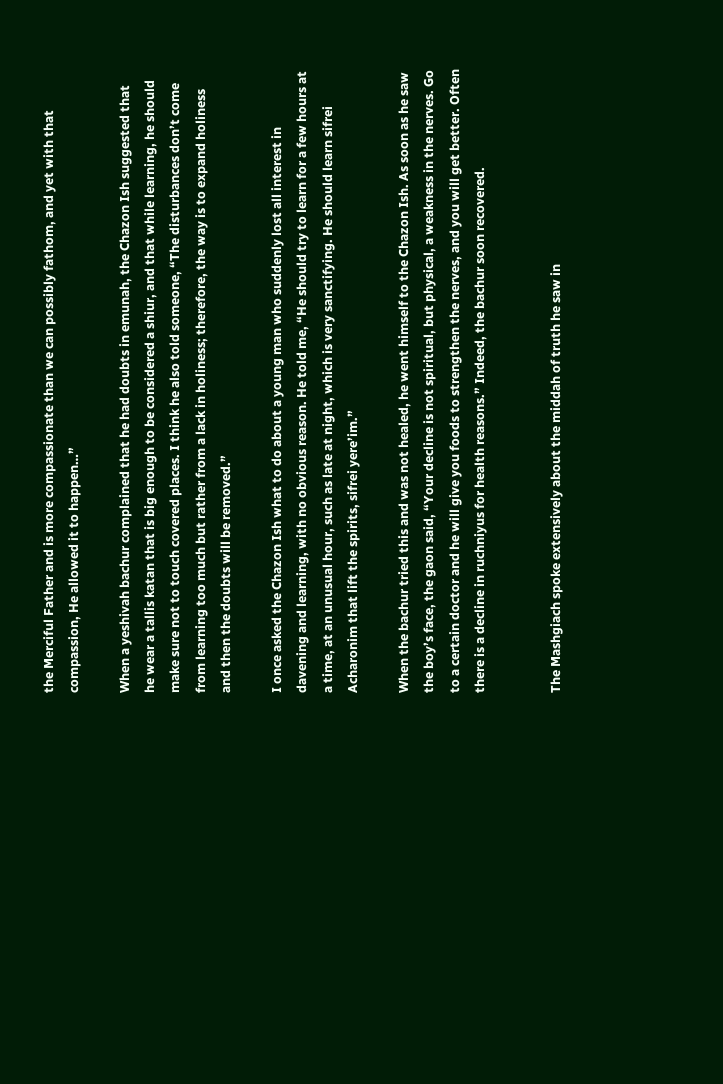the Merciful Father and is more compassionate than we can possibly fathom, and yet with that compassion, He allowed it to happen…”

When a yeshivah bachur complained that he had doubts in emunah, the Chazon Ish suggested that he wear a tallis katan that is big enough to be considered a shiur, and that while learning, he should make sure not to touch covered places. I think he also told someone, “The disturbances don’t come from learning too much but rather from a lack in holiness; therefore, the way is to expand holiness and then the doubts will be removed.”

I once asked the Chazon Ish what to do about a young man who suddenly lost all interest in davening and learning, with no obvious reason. He told me, “He should try to learn for a few hours at a time, at an unusual hour, such as late at night, which is very sanctifying. He should learn sifrei Acharonim that lift the spirits, sifrei yere’im.”

When the bachur tried this and was not healed, he went himself to the Chazon Ish. As soon as he saw the boy’s face, the gaon said, “Your decline is not spiritual, but physical, a weakness in the nerves. Go to a certain doctor and he will give you foods to strengthen the nerves, and you will get better. Often there is a decline in ruchniyus for health reasons.” Indeed, the bachur soon recovered.


The Mashgiach spoke extensively about the middah of truth he saw in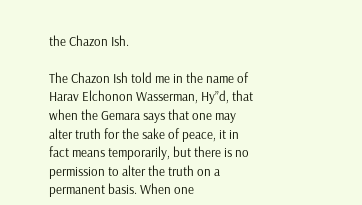the Chazon Ish.

The Chazon Ish told me in the name of Harav Elchonon Wasserman, Hy”d, that when the Gemara says that one may alter truth for the sake of peace, it in fact means temporarily, but there is no permission to alter the truth on a permanent basis. When one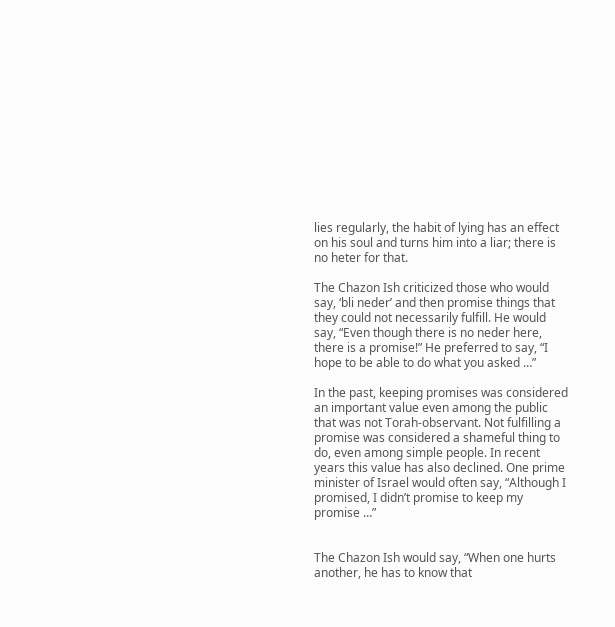lies regularly, the habit of lying has an effect on his soul and turns him into a liar; there is no heter for that.

The Chazon Ish criticized those who would say, ‘bli neder’ and then promise things that they could not necessarily fulfill. He would say, “Even though there is no neder here, there is a promise!” He preferred to say, “I hope to be able to do what you asked …”

In the past, keeping promises was considered an important value even among the public that was not Torah-observant. Not fulfilling a promise was considered a shameful thing to do, even among simple people. In recent years this value has also declined. One prime minister of Israel would often say, “Although I promised, I didn’t promise to keep my promise …”


The Chazon Ish would say, “When one hurts another, he has to know that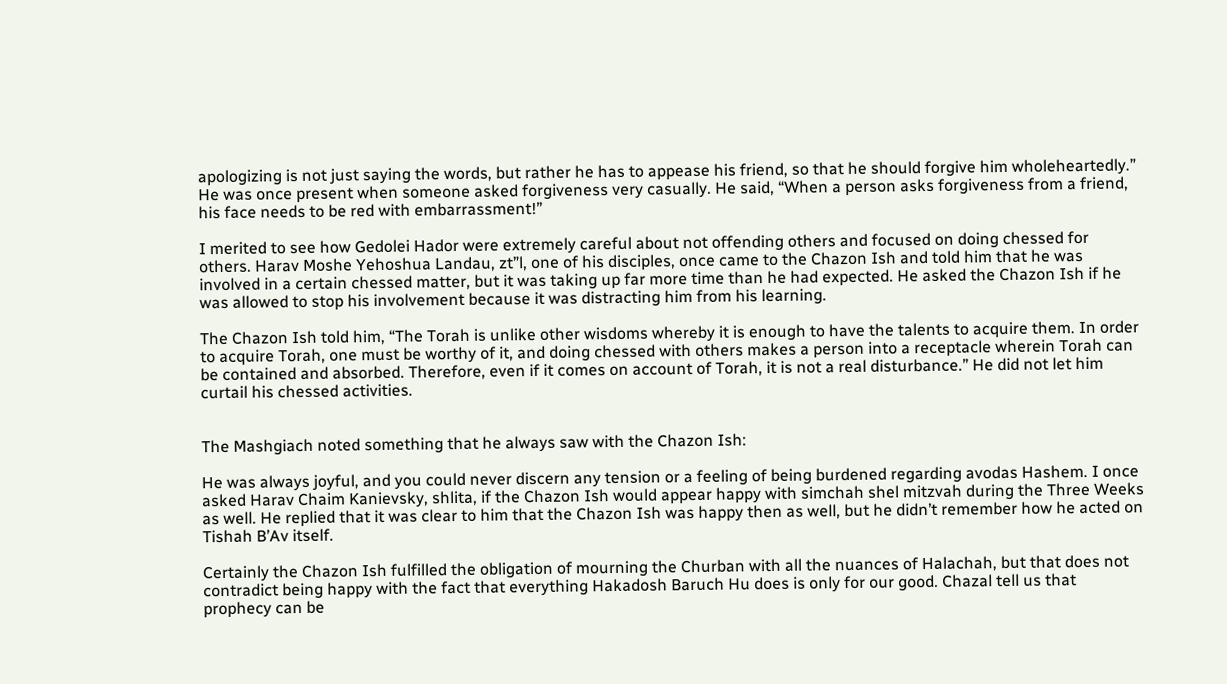apologizing is not just saying the words, but rather he has to appease his friend, so that he should forgive him wholeheartedly.” He was once present when someone asked forgiveness very casually. He said, “When a person asks forgiveness from a friend, his face needs to be red with embarrassment!”

I merited to see how Gedolei Hador were extremely careful about not offending others and focused on doing chessed for others. Harav Moshe Yehoshua Landau, zt”l, one of his disciples, once came to the Chazon Ish and told him that he was involved in a certain chessed matter, but it was taking up far more time than he had expected. He asked the Chazon Ish if he was allowed to stop his involvement because it was distracting him from his learning.

The Chazon Ish told him, “The Torah is unlike other wisdoms whereby it is enough to have the talents to acquire them. In order to acquire Torah, one must be worthy of it, and doing chessed with others makes a person into a receptacle wherein Torah can be contained and absorbed. Therefore, even if it comes on account of Torah, it is not a real disturbance.” He did not let him curtail his chessed activities.


The Mashgiach noted something that he always saw with the Chazon Ish:

He was always joyful, and you could never discern any tension or a feeling of being burdened regarding avodas Hashem. I once asked Harav Chaim Kanievsky, shlita, if the Chazon Ish would appear happy with simchah shel mitzvah during the Three Weeks as well. He replied that it was clear to him that the Chazon Ish was happy then as well, but he didn’t remember how he acted on Tishah B’Av itself.

Certainly the Chazon Ish fulfilled the obligation of mourning the Churban with all the nuances of Halachah, but that does not contradict being happy with the fact that everything Hakadosh Baruch Hu does is only for our good. Chazal tell us that prophecy can be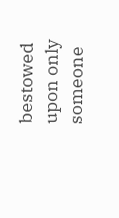bestowed upon only someone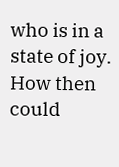who is in a state of joy. How then could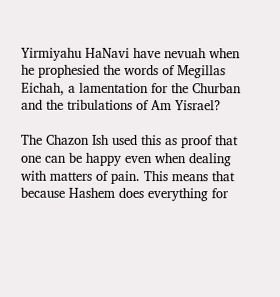Yirmiyahu HaNavi have nevuah when he prophesied the words of Megillas Eichah, a lamentation for the Churban and the tribulations of Am Yisrael?

The Chazon Ish used this as proof that one can be happy even when dealing with matters of pain. This means that because Hashem does everything for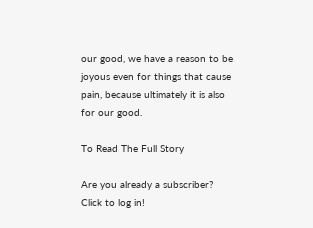our good, we have a reason to be joyous even for things that cause pain, because ultimately it is also for our good.

To Read The Full Story

Are you already a subscriber?
Click to log in!